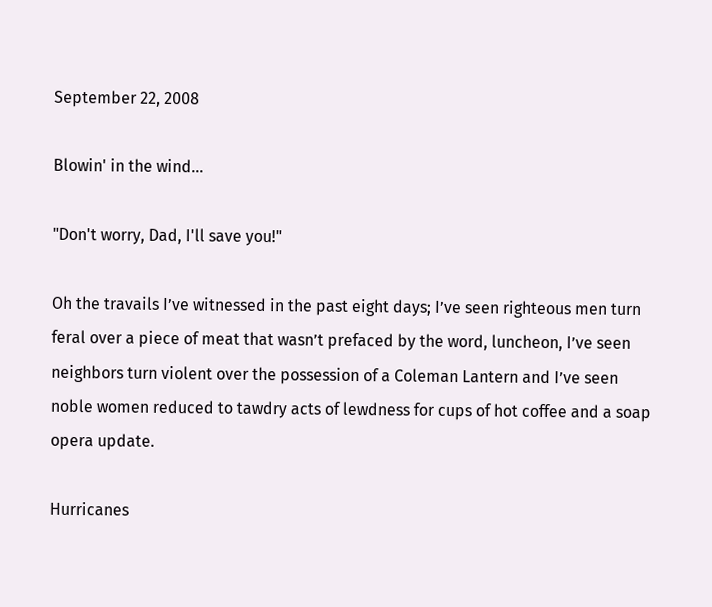September 22, 2008

Blowin' in the wind...

"Don't worry, Dad, I'll save you!"

Oh the travails I’ve witnessed in the past eight days; I’ve seen righteous men turn feral over a piece of meat that wasn’t prefaced by the word, luncheon, I’ve seen neighbors turn violent over the possession of a Coleman Lantern and I’ve seen noble women reduced to tawdry acts of lewdness for cups of hot coffee and a soap opera update.

Hurricanes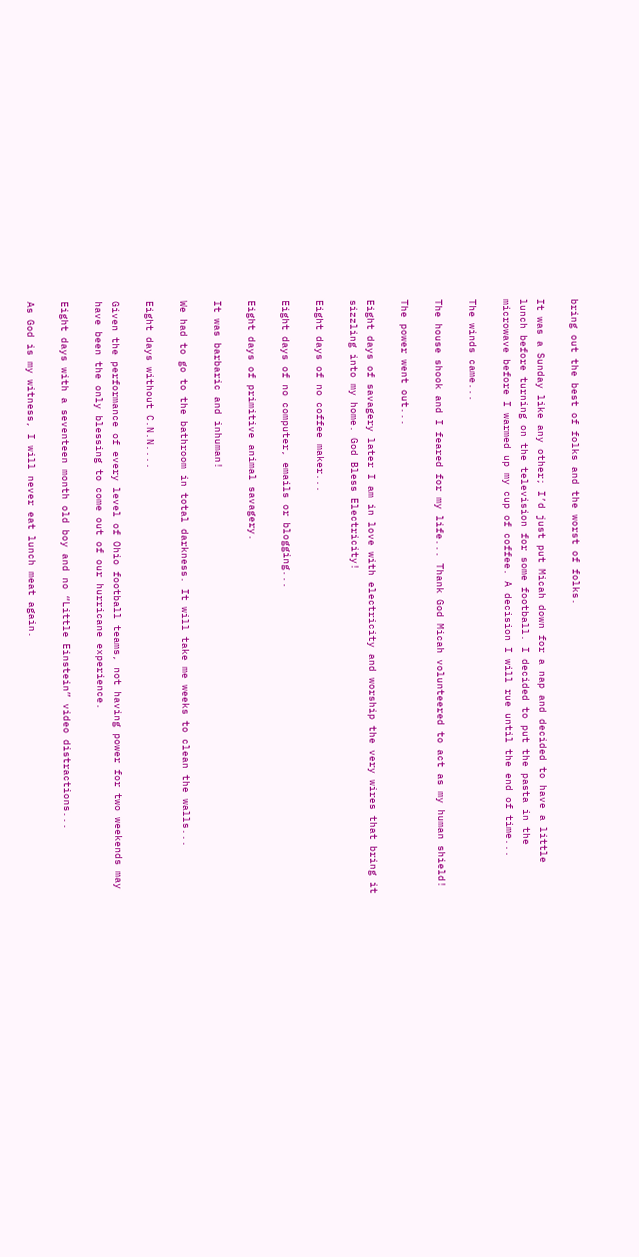bring out the best of folks and the worst of folks.

It was a Sunday like any other; I’d just put Micah down for a nap and decided to have a little lunch before turning on the television for some football. I decided to put the pasta in the microwave before I warmed up my cup of coffee. A decision I will rue until the end of time...

The winds came...

The house shook and I feared for my life... Thank God Micah volunteered to act as my human shield!

The power went out...

Eight days of savagery later I am in love with electricity and worship the very wires that bring it sizzling into my home. God Bless Electricity!

Eight days of no coffee maker...

Eight days of no computer, emails or blogging...

Eight days of primitive animal savagery.

It was barbaric and inhuman!

We had to go to the bathroom in total darkness. It will take me weeks to clean the walls...

Eight days without C.N.N....

Given the performance of every level of Ohio football teams, not having power for two weekends may have been the only blessing to come out of our hurricane experience.

Eight days with a seventeen month old boy and no “Little Einstein” video distractions...

As God is my witness, I will never eat lunch meat again.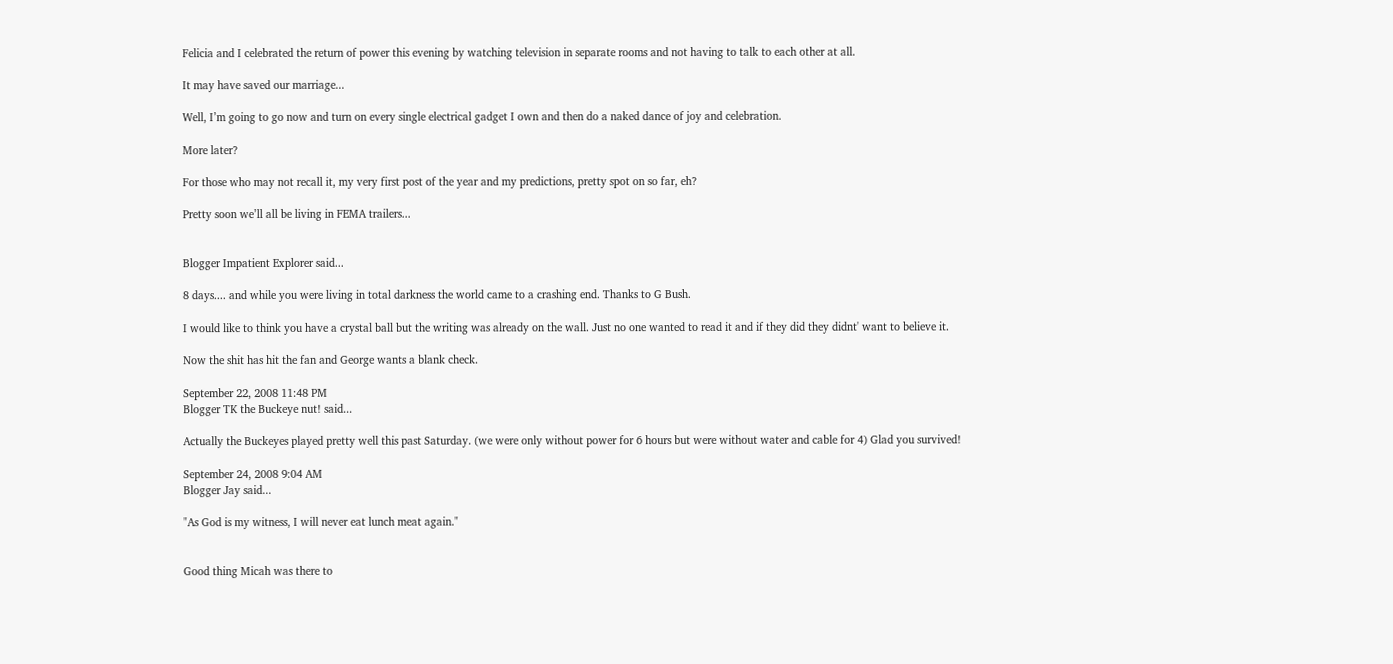Felicia and I celebrated the return of power this evening by watching television in separate rooms and not having to talk to each other at all.

It may have saved our marriage...

Well, I’m going to go now and turn on every single electrical gadget I own and then do a naked dance of joy and celebration.

More later?

For those who may not recall it, my very first post of the year and my predictions, pretty spot on so far, eh?

Pretty soon we’ll all be living in FEMA trailers...


Blogger Impatient Explorer said...

8 days.... and while you were living in total darkness the world came to a crashing end. Thanks to G Bush.

I would like to think you have a crystal ball but the writing was already on the wall. Just no one wanted to read it and if they did they didnt' want to believe it.

Now the shit has hit the fan and George wants a blank check.

September 22, 2008 11:48 PM
Blogger TK the Buckeye nut! said...

Actually the Buckeyes played pretty well this past Saturday. (we were only without power for 6 hours but were without water and cable for 4) Glad you survived!

September 24, 2008 9:04 AM
Blogger Jay said...

"As God is my witness, I will never eat lunch meat again."


Good thing Micah was there to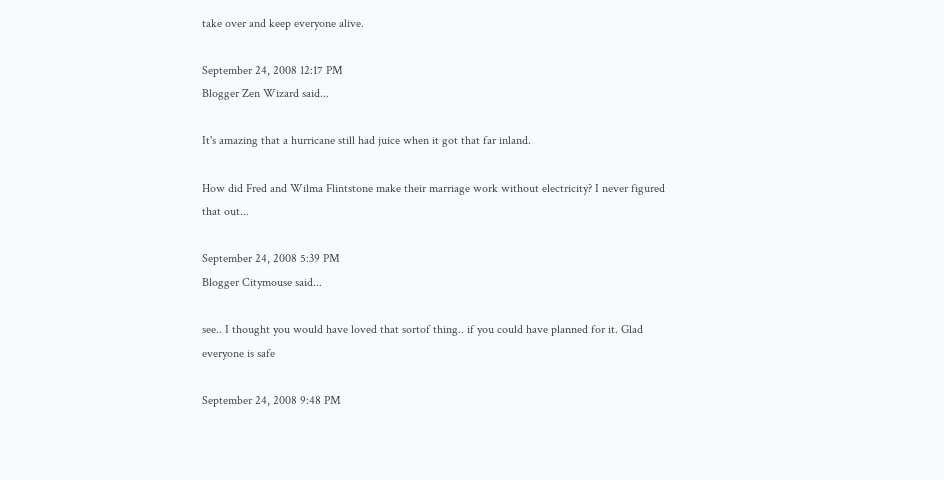take over and keep everyone alive.

September 24, 2008 12:17 PM
Blogger Zen Wizard said...

It's amazing that a hurricane still had juice when it got that far inland.

How did Fred and Wilma Flintstone make their marriage work without electricity? I never figured that out...

September 24, 2008 5:39 PM
Blogger Citymouse said...

see.. I thought you would have loved that sortof thing.. if you could have planned for it. Glad everyone is safe

September 24, 2008 9:48 PM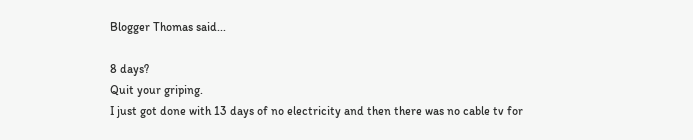Blogger Thomas said...

8 days?
Quit your griping.
I just got done with 13 days of no electricity and then there was no cable tv for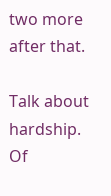two more after that.

Talk about hardship.
Of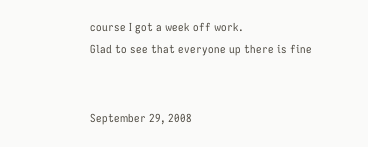course I got a week off work.
Glad to see that everyone up there is fine


September 29, 2008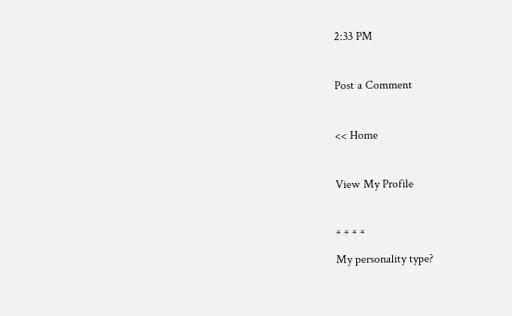2:33 PM

Post a Comment

<< Home

View My Profile

* * * *
My personality type?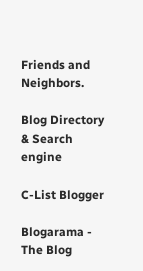Friends and Neighbors.

Blog Directory & Search engine

C-List Blogger

Blogarama - The Blog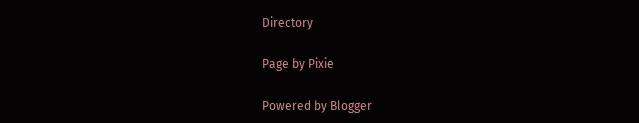Directory

Page by Pixie

Powered by Blogger